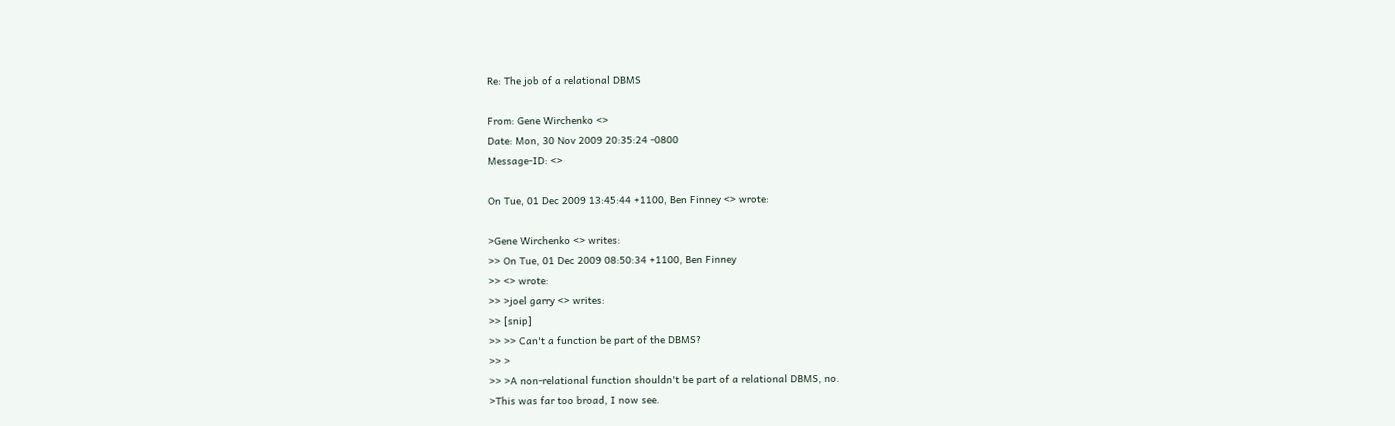Re: The job of a relational DBMS

From: Gene Wirchenko <>
Date: Mon, 30 Nov 2009 20:35:24 -0800
Message-ID: <>

On Tue, 01 Dec 2009 13:45:44 +1100, Ben Finney <> wrote:

>Gene Wirchenko <> writes:
>> On Tue, 01 Dec 2009 08:50:34 +1100, Ben Finney
>> <> wrote:
>> >joel garry <> writes:
>> [snip]
>> >> Can't a function be part of the DBMS?
>> >
>> >A non-relational function shouldn't be part of a relational DBMS, no.
>This was far too broad, I now see.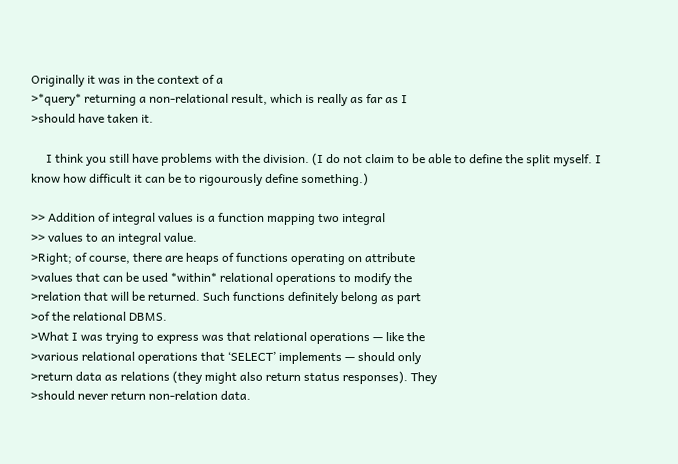Originally it was in the context of a
>*query* returning a non-relational result, which is really as far as I
>should have taken it.

     I think you still have problems with the division. (I do not claim to be able to define the split myself. I know how difficult it can be to rigourously define something.)

>> Addition of integral values is a function mapping two integral
>> values to an integral value.
>Right; of course, there are heaps of functions operating on attribute
>values that can be used *within* relational operations to modify the
>relation that will be returned. Such functions definitely belong as part
>of the relational DBMS.
>What I was trying to express was that relational operations — like the
>various relational operations that ‘SELECT’ implements — should only
>return data as relations (they might also return status responses). They
>should never return non-relation data.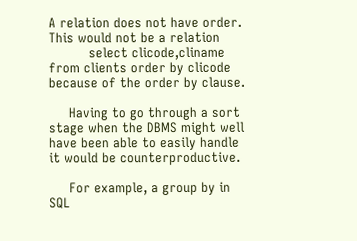A relation does not have order.  This would not be a relation
          select clicode,cliname from clients order by clicode
because of the order by clause.

     Having to go through a sort stage when the DBMS might well have been able to easily handle it would be counterproductive.

     For example, a group by in SQL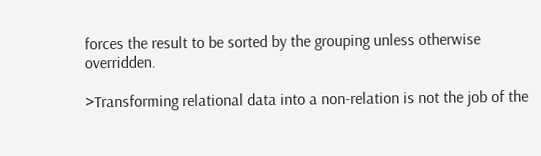forces the result to be sorted by the grouping unless otherwise overridden.

>Transforming relational data into a non-relation is not the job of the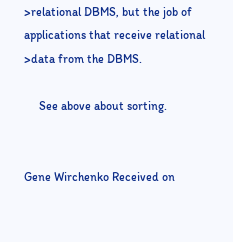>relational DBMS, but the job of applications that receive relational
>data from the DBMS.

     See above about sorting.


Gene Wirchenko Received on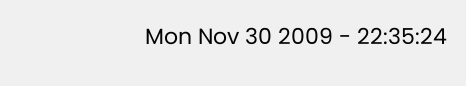Mon Nov 30 2009 - 22:35:24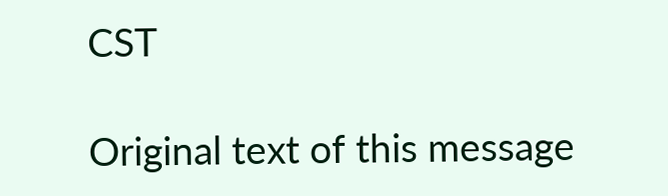CST

Original text of this message